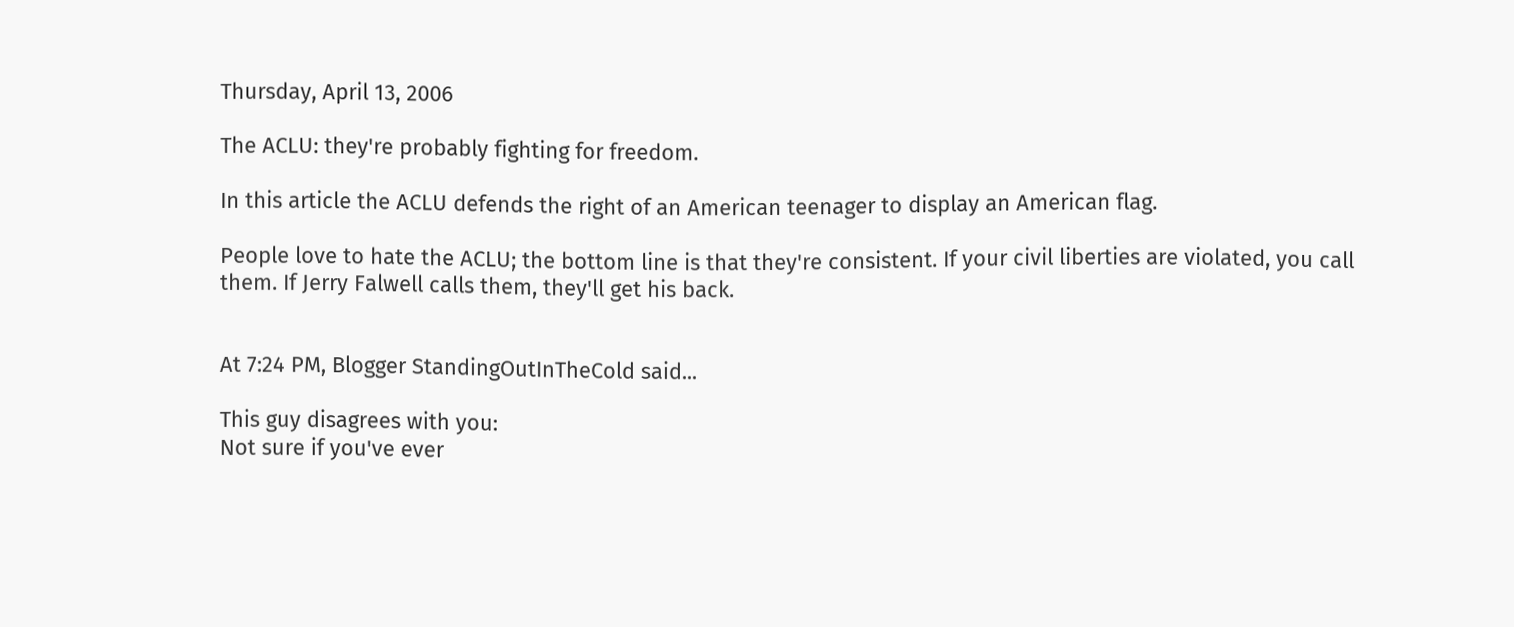Thursday, April 13, 2006

The ACLU: they're probably fighting for freedom.

In this article the ACLU defends the right of an American teenager to display an American flag.

People love to hate the ACLU; the bottom line is that they're consistent. If your civil liberties are violated, you call them. If Jerry Falwell calls them, they'll get his back.


At 7:24 PM, Blogger StandingOutInTheCold said...

This guy disagrees with you:
Not sure if you've ever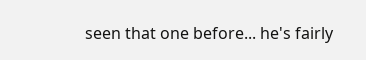seen that one before... he's fairly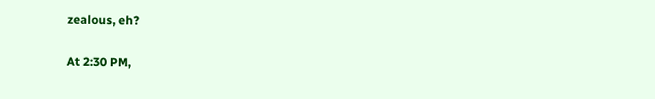zealous, eh?

At 2:30 PM,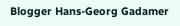Blogger Hans-Georg Gadamer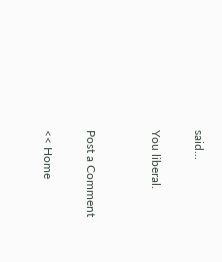said...

You liberal.


Post a Comment

<< Home